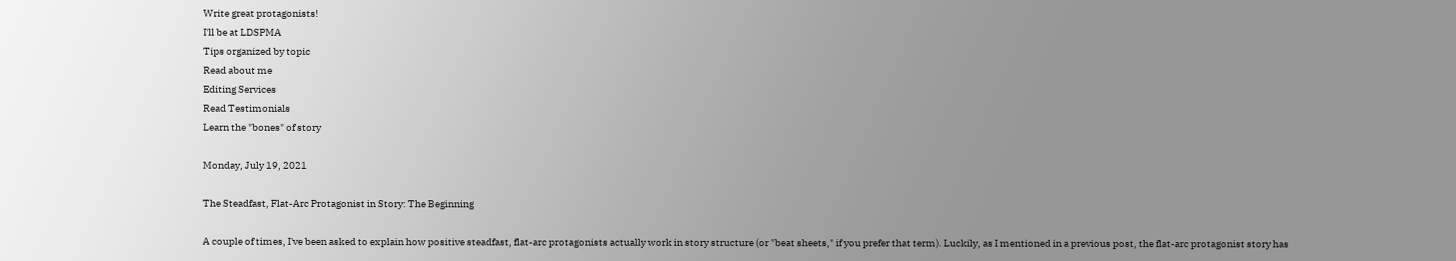Write great protagonists!
I'll be at LDSPMA
Tips organized by topic
Read about me
Editing Services
Read Testimonials
Learn the "bones" of story

Monday, July 19, 2021

The Steadfast, Flat-Arc Protagonist in Story: The Beginning

A couple of times, I've been asked to explain how positive steadfast, flat-arc protagonists actually work in story structure (or "beat sheets," if you prefer that term). Luckily, as I mentioned in a previous post, the flat-arc protagonist story has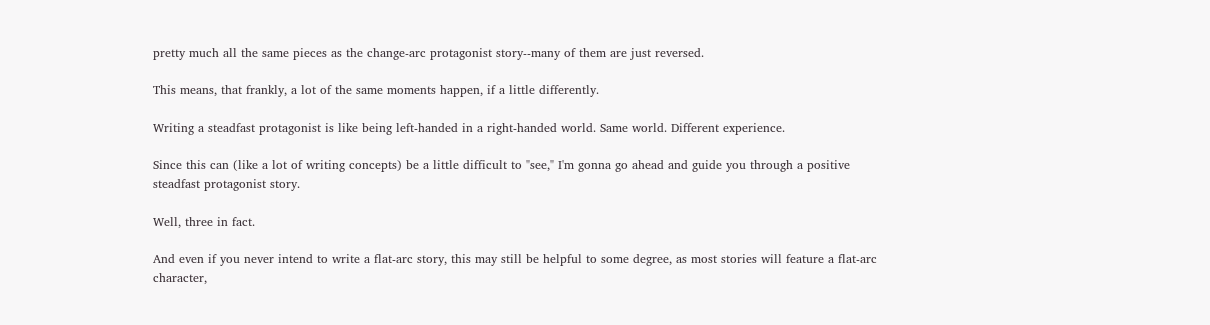pretty much all the same pieces as the change-arc protagonist story--many of them are just reversed.

This means, that frankly, a lot of the same moments happen, if a little differently.

Writing a steadfast protagonist is like being left-handed in a right-handed world. Same world. Different experience.

Since this can (like a lot of writing concepts) be a little difficult to "see," I'm gonna go ahead and guide you through a positive steadfast protagonist story.

Well, three in fact.

And even if you never intend to write a flat-arc story, this may still be helpful to some degree, as most stories will feature a flat-arc character,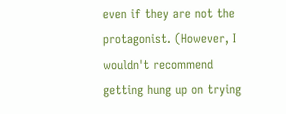even if they are not the protagonist. (However, I wouldn't recommend getting hung up on trying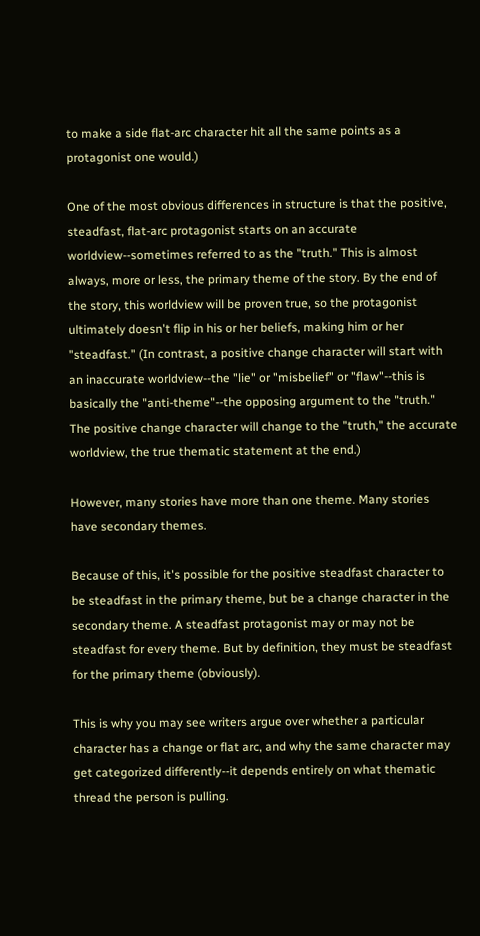to make a side flat-arc character hit all the same points as a protagonist one would.)

One of the most obvious differences in structure is that the positive, steadfast, flat-arc protagonist starts on an accurate worldview--sometimes referred to as the "truth." This is almost always, more or less, the primary theme of the story. By the end of the story, this worldview will be proven true, so the protagonist ultimately doesn't flip in his or her beliefs, making him or her "steadfast." (In contrast, a positive change character will start with an inaccurate worldview--the "lie" or "misbelief" or "flaw"--this is basically the "anti-theme"--the opposing argument to the "truth." The positive change character will change to the "truth," the accurate worldview, the true thematic statement at the end.)

However, many stories have more than one theme. Many stories have secondary themes.

Because of this, it's possible for the positive steadfast character to be steadfast in the primary theme, but be a change character in the secondary theme. A steadfast protagonist may or may not be steadfast for every theme. But by definition, they must be steadfast for the primary theme (obviously).

This is why you may see writers argue over whether a particular character has a change or flat arc, and why the same character may get categorized differently--it depends entirely on what thematic thread the person is pulling.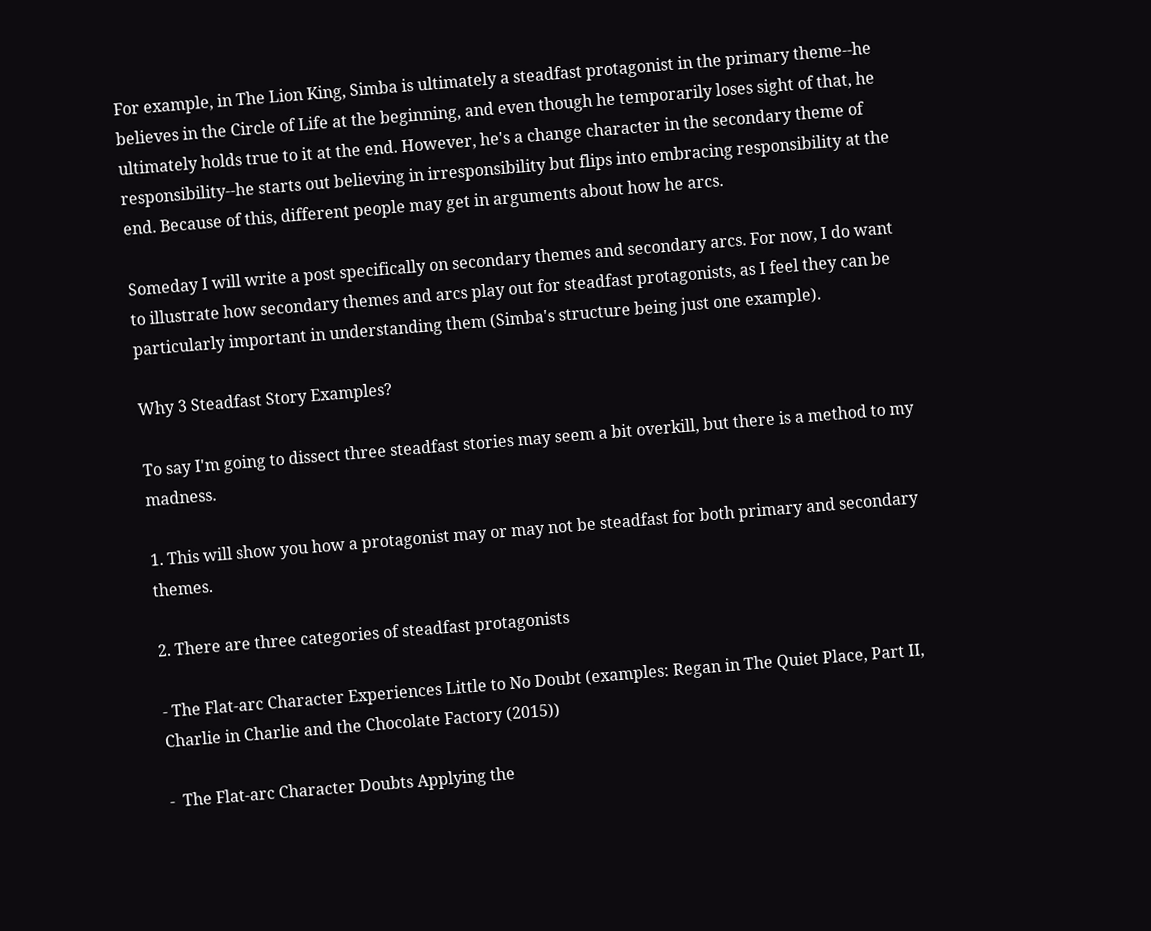For example, in The Lion King, Simba is ultimately a steadfast protagonist in the primary theme--he believes in the Circle of Life at the beginning, and even though he temporarily loses sight of that, he ultimately holds true to it at the end. However, he's a change character in the secondary theme of responsibility--he starts out believing in irresponsibility but flips into embracing responsibility at the end. Because of this, different people may get in arguments about how he arcs.

Someday I will write a post specifically on secondary themes and secondary arcs. For now, I do want to illustrate how secondary themes and arcs play out for steadfast protagonists, as I feel they can be particularly important in understanding them (Simba's structure being just one example).

Why 3 Steadfast Story Examples?

To say I'm going to dissect three steadfast stories may seem a bit overkill, but there is a method to my madness.

1. This will show you how a protagonist may or may not be steadfast for both primary and secondary themes.

2. There are three categories of steadfast protagonists

- The Flat-arc Character Experiences Little to No Doubt (examples: Regan in The Quiet Place, Part II, Charlie in Charlie and the Chocolate Factory (2015))

-  The Flat-arc Character Doubts Applying the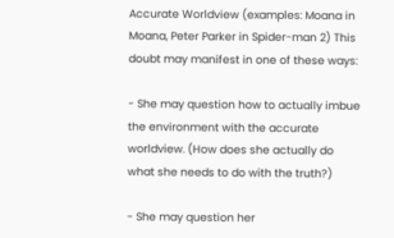Accurate Worldview (examples: Moana in Moana, Peter Parker in Spider-man 2) This doubt may manifest in one of these ways:

- She may question how to actually imbue the environment with the accurate worldview. (How does she actually do what she needs to do with the truth?)

- She may question her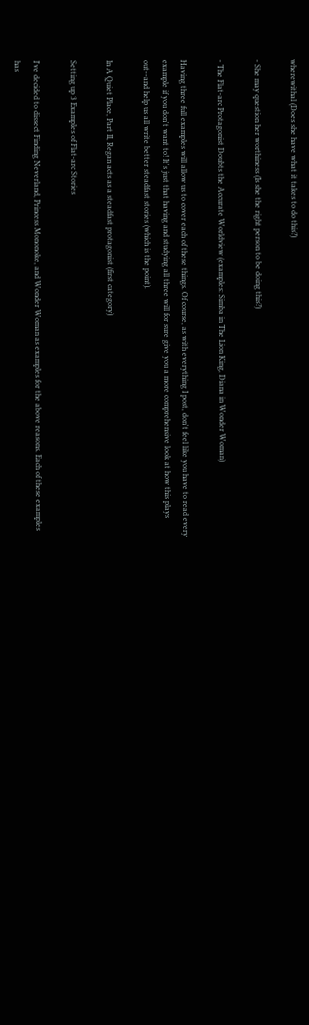wherewithal (Does she have what it takes to do this?)

- She may question her worthiness (Is she the right person to be doing this?)

- The Flat-arc Protagonist Doubts the Accurate Worldview (examples: Simba in The Lion King, Diana in Wonder Woman)

Having three full examples will allow us to cover each of these things. Of course, as with everything I post, don't feel like you have to read every example if you don't want to! It's just that having and studying all three will for sure give you a more comprehensive look at how this plays out--and help us all write better steadfast stories (which is the point).

In A Quiet Place, Part II, Regan acts as a steadfast protagonist (first category)

Setting up 3 Examples of Flat-arc Stories

I've decided to dissect Finding Neverland, Princess Mononoke, and Wonder Woman as examples for the above reasons. Each of these examples has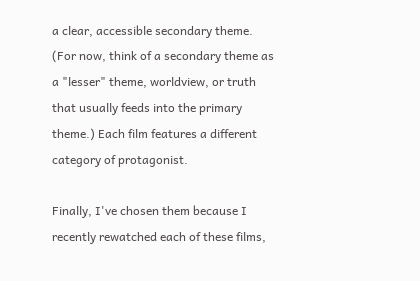a clear, accessible secondary theme. (For now, think of a secondary theme as a "lesser" theme, worldview, or truth that usually feeds into the primary theme.) Each film features a different category of protagonist.

Finally, I've chosen them because I recently rewatched each of these films,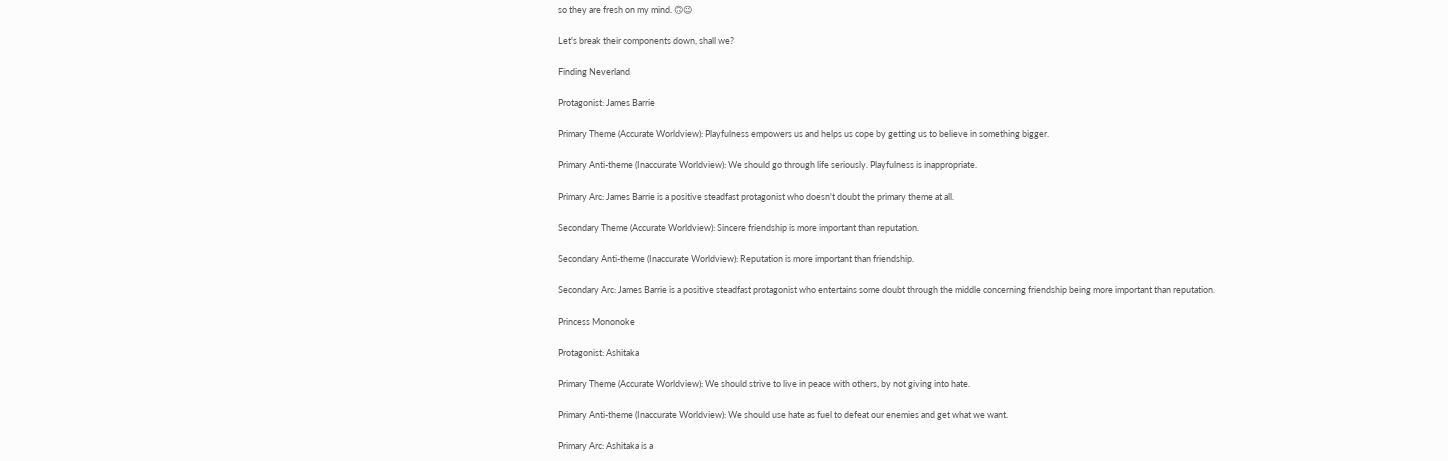so they are fresh on my mind. 🙃😉

Let's break their components down, shall we?

Finding Neverland

Protagonist: James Barrie

Primary Theme (Accurate Worldview): Playfulness empowers us and helps us cope by getting us to believe in something bigger.

Primary Anti-theme (Inaccurate Worldview): We should go through life seriously. Playfulness is inappropriate.

Primary Arc: James Barrie is a positive steadfast protagonist who doesn't doubt the primary theme at all.

Secondary Theme (Accurate Worldview): Sincere friendship is more important than reputation.

Secondary Anti-theme (Inaccurate Worldview): Reputation is more important than friendship.

Secondary Arc: James Barrie is a positive steadfast protagonist who entertains some doubt through the middle concerning friendship being more important than reputation.

Princess Mononoke

Protagonist: Ashitaka

Primary Theme (Accurate Worldview): We should strive to live in peace with others, by not giving into hate.

Primary Anti-theme (Inaccurate Worldview): We should use hate as fuel to defeat our enemies and get what we want.

Primary Arc: Ashitaka is a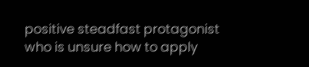positive steadfast protagonist who is unsure how to apply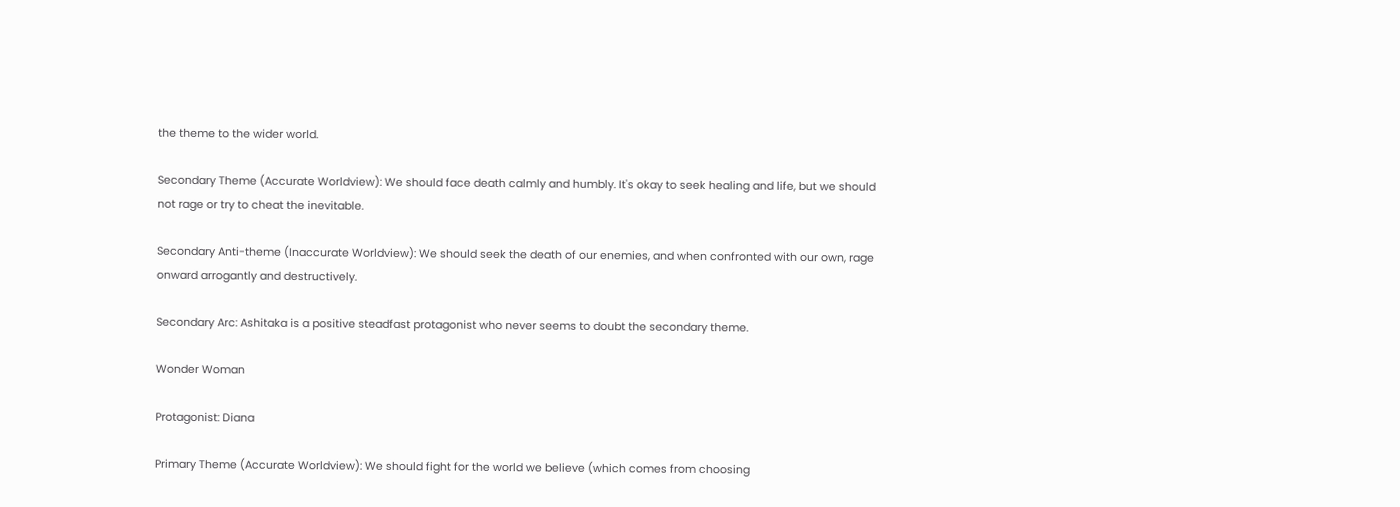the theme to the wider world.

Secondary Theme (Accurate Worldview): We should face death calmly and humbly. It's okay to seek healing and life, but we should not rage or try to cheat the inevitable.

Secondary Anti-theme (Inaccurate Worldview): We should seek the death of our enemies, and when confronted with our own, rage onward arrogantly and destructively.

Secondary Arc: Ashitaka is a positive steadfast protagonist who never seems to doubt the secondary theme.

Wonder Woman

Protagonist: Diana

Primary Theme (Accurate Worldview): We should fight for the world we believe (which comes from choosing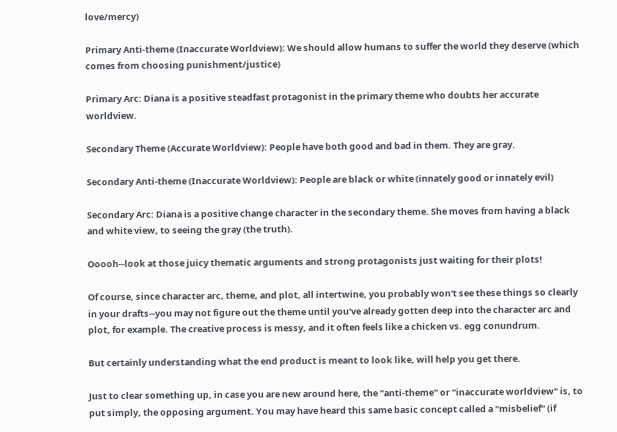love/mercy)

Primary Anti-theme (Inaccurate Worldview): We should allow humans to suffer the world they deserve (which comes from choosing punishment/justice)

Primary Arc: Diana is a positive steadfast protagonist in the primary theme who doubts her accurate worldview.

Secondary Theme (Accurate Worldview): People have both good and bad in them. They are gray.

Secondary Anti-theme (Inaccurate Worldview): People are black or white (innately good or innately evil)

Secondary Arc: Diana is a positive change character in the secondary theme. She moves from having a black and white view, to seeing the gray (the truth).

Ooooh--look at those juicy thematic arguments and strong protagonists just waiting for their plots!

Of course, since character arc, theme, and plot, all intertwine, you probably won't see these things so clearly in your drafts--you may not figure out the theme until you've already gotten deep into the character arc and plot, for example. The creative process is messy, and it often feels like a chicken vs. egg conundrum.

But certainly understanding what the end product is meant to look like, will help you get there.

Just to clear something up, in case you are new around here, the "anti-theme" or "inaccurate worldview" is, to put simply, the opposing argument. You may have heard this same basic concept called a "misbelief" (if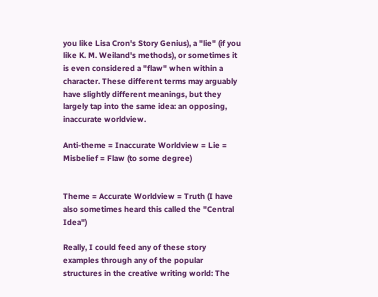you like Lisa Cron's Story Genius), a "lie" (if you like K. M. Weiland's methods), or sometimes it is even considered a "flaw" when within a character. These different terms may arguably have slightly different meanings, but they largely tap into the same idea: an opposing, inaccurate worldview.

Anti-theme = Inaccurate Worldview = Lie = Misbelief = Flaw (to some degree)


Theme = Accurate Worldview = Truth (I have also sometimes heard this called the "Central Idea")

Really, I could feed any of these story examples through any of the popular structures in the creative writing world: The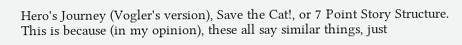Hero's Journey (Vogler's version), Save the Cat!, or 7 Point Story Structure. This is because (in my opinion), these all say similar things, just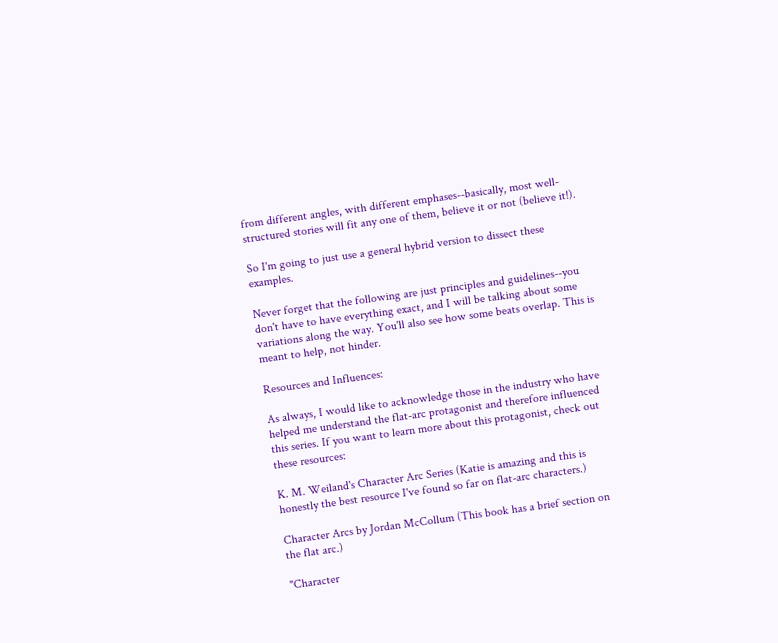from different angles, with different emphases--basically, most well-structured stories will fit any one of them, believe it or not (believe it!).

So I'm going to just use a general hybrid version to dissect these examples.

Never forget that the following are just principles and guidelines--you don't have to have everything exact, and I will be talking about some variations along the way. You'll also see how some beats overlap. This is meant to help, not hinder.

Resources and Influences:

As always, I would like to acknowledge those in the industry who have helped me understand the flat-arc protagonist and therefore influenced this series. If you want to learn more about this protagonist, check out these resources:

K. M. Weiland's Character Arc Series (Katie is amazing and this is honestly the best resource I've found so far on flat-arc characters.)

Character Arcs by Jordan McCollum (This book has a brief section on the flat arc.)

"Character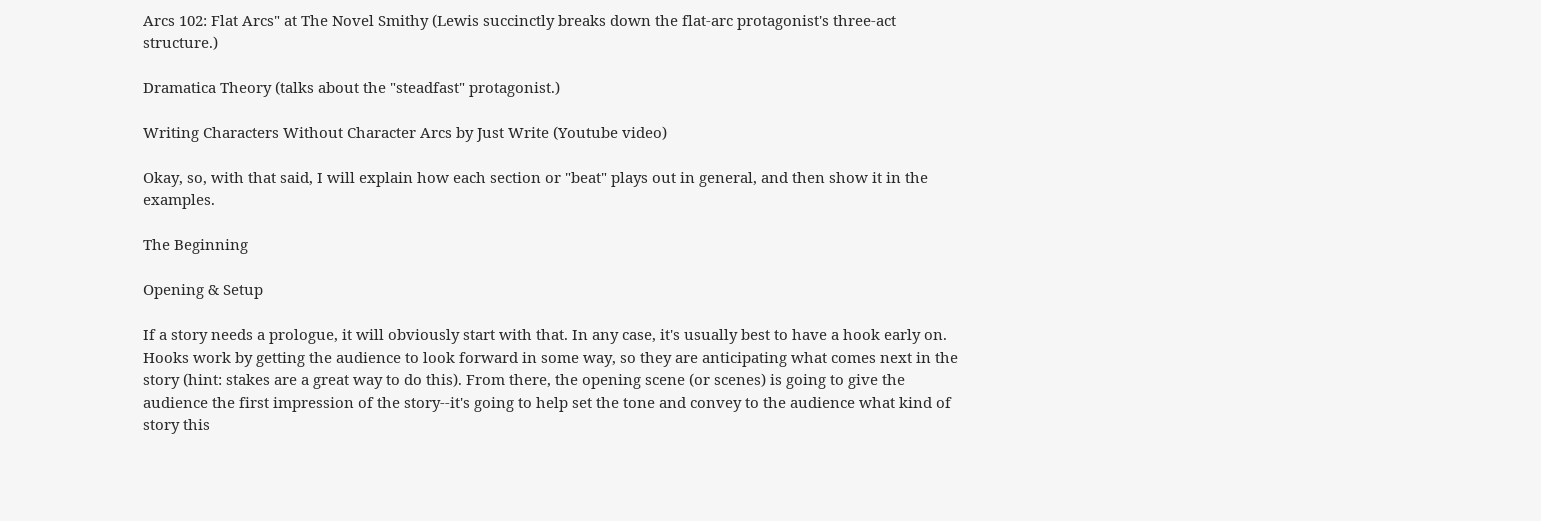Arcs 102: Flat Arcs" at The Novel Smithy (Lewis succinctly breaks down the flat-arc protagonist's three-act structure.)

Dramatica Theory (talks about the "steadfast" protagonist.)

Writing Characters Without Character Arcs by Just Write (Youtube video)

Okay, so, with that said, I will explain how each section or "beat" plays out in general, and then show it in the examples.

The Beginning

Opening & Setup

If a story needs a prologue, it will obviously start with that. In any case, it's usually best to have a hook early on. Hooks work by getting the audience to look forward in some way, so they are anticipating what comes next in the story (hint: stakes are a great way to do this). From there, the opening scene (or scenes) is going to give the audience the first impression of the story--it's going to help set the tone and convey to the audience what kind of story this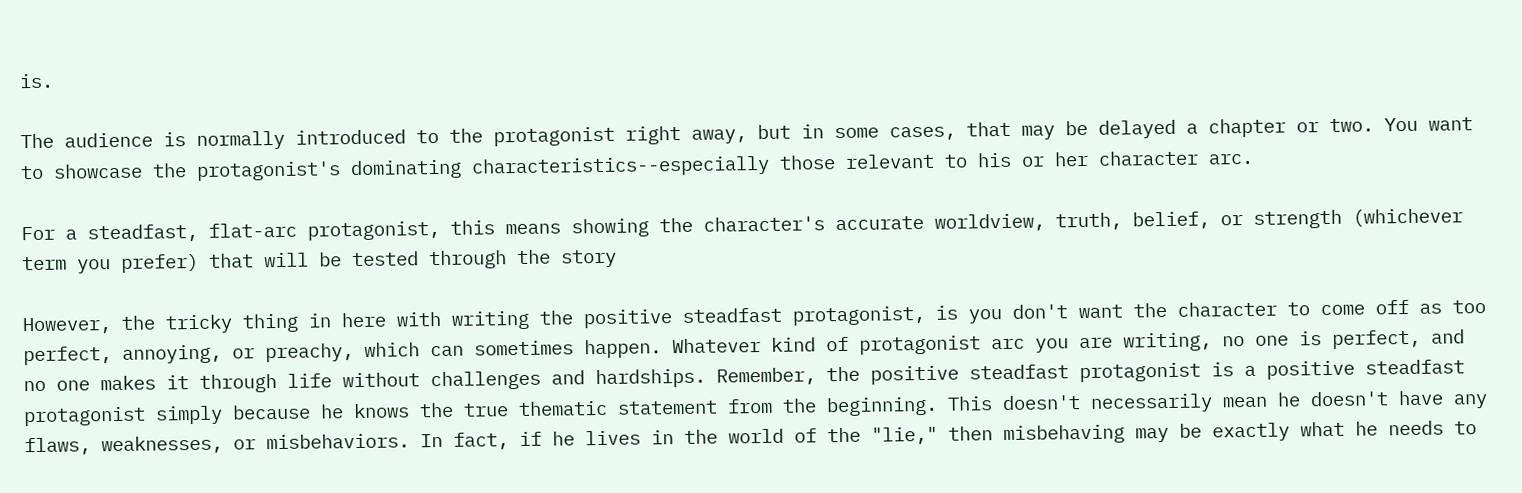is.

The audience is normally introduced to the protagonist right away, but in some cases, that may be delayed a chapter or two. You want to showcase the protagonist's dominating characteristics--especially those relevant to his or her character arc.

For a steadfast, flat-arc protagonist, this means showing the character's accurate worldview, truth, belief, or strength (whichever term you prefer) that will be tested through the story

However, the tricky thing in here with writing the positive steadfast protagonist, is you don't want the character to come off as too perfect, annoying, or preachy, which can sometimes happen. Whatever kind of protagonist arc you are writing, no one is perfect, and no one makes it through life without challenges and hardships. Remember, the positive steadfast protagonist is a positive steadfast protagonist simply because he knows the true thematic statement from the beginning. This doesn't necessarily mean he doesn't have any flaws, weaknesses, or misbehaviors. In fact, if he lives in the world of the "lie," then misbehaving may be exactly what he needs to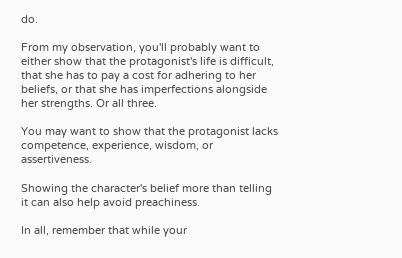do.

From my observation, you'll probably want to either show that the protagonist's life is difficult, that she has to pay a cost for adhering to her beliefs, or that she has imperfections alongside her strengths. Or all three.

You may want to show that the protagonist lacks competence, experience, wisdom, or assertiveness.

Showing the character's belief more than telling it can also help avoid preachiness.

In all, remember that while your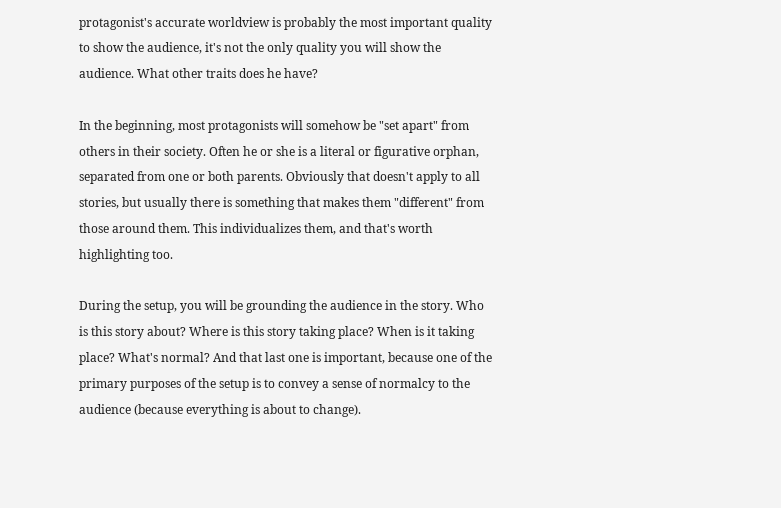protagonist's accurate worldview is probably the most important quality to show the audience, it's not the only quality you will show the audience. What other traits does he have?

In the beginning, most protagonists will somehow be "set apart" from others in their society. Often he or she is a literal or figurative orphan, separated from one or both parents. Obviously that doesn't apply to all stories, but usually there is something that makes them "different" from those around them. This individualizes them, and that's worth highlighting too.

During the setup, you will be grounding the audience in the story. Who is this story about? Where is this story taking place? When is it taking place? What's normal? And that last one is important, because one of the primary purposes of the setup is to convey a sense of normalcy to the audience (because everything is about to change).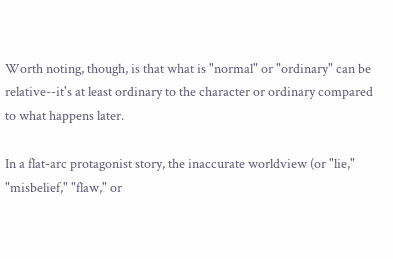Worth noting, though, is that what is "normal" or "ordinary" can be relative--it's at least ordinary to the character or ordinary compared to what happens later.

In a flat-arc protagonist story, the inaccurate worldview (or "lie," "misbelief," "flaw," or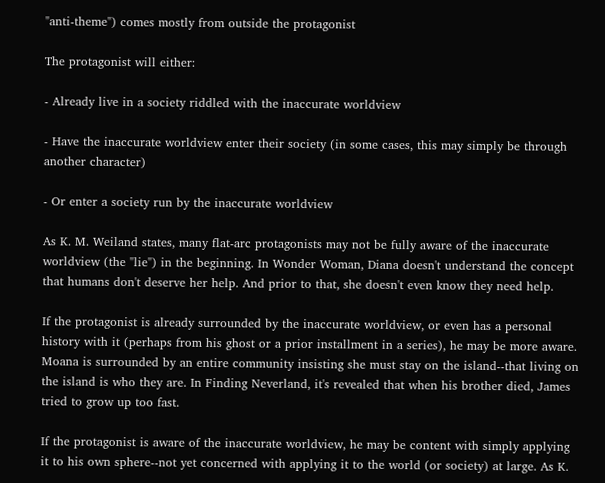"anti-theme") comes mostly from outside the protagonist

The protagonist will either:

- Already live in a society riddled with the inaccurate worldview

- Have the inaccurate worldview enter their society (in some cases, this may simply be through another character)

- Or enter a society run by the inaccurate worldview

As K. M. Weiland states, many flat-arc protagonists may not be fully aware of the inaccurate worldview (the "lie") in the beginning. In Wonder Woman, Diana doesn't understand the concept that humans don't deserve her help. And prior to that, she doesn't even know they need help.

If the protagonist is already surrounded by the inaccurate worldview, or even has a personal history with it (perhaps from his ghost or a prior installment in a series), he may be more aware. Moana is surrounded by an entire community insisting she must stay on the island--that living on the island is who they are. In Finding Neverland, it's revealed that when his brother died, James tried to grow up too fast.

If the protagonist is aware of the inaccurate worldview, he may be content with simply applying it to his own sphere--not yet concerned with applying it to the world (or society) at large. As K.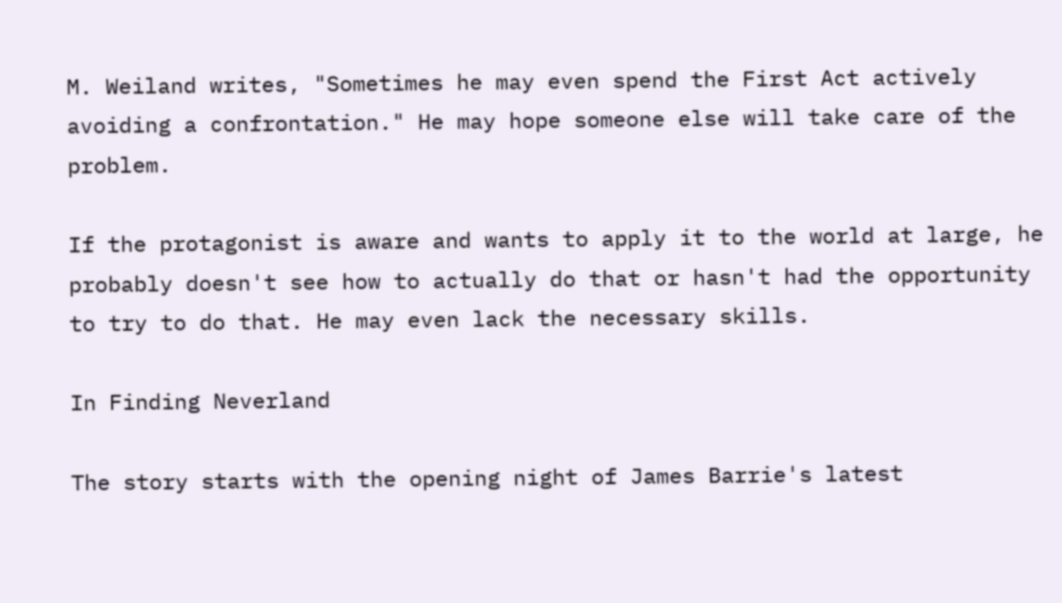M. Weiland writes, "Sometimes he may even spend the First Act actively avoiding a confrontation." He may hope someone else will take care of the problem.

If the protagonist is aware and wants to apply it to the world at large, he probably doesn't see how to actually do that or hasn't had the opportunity to try to do that. He may even lack the necessary skills.

In Finding Neverland

The story starts with the opening night of James Barrie's latest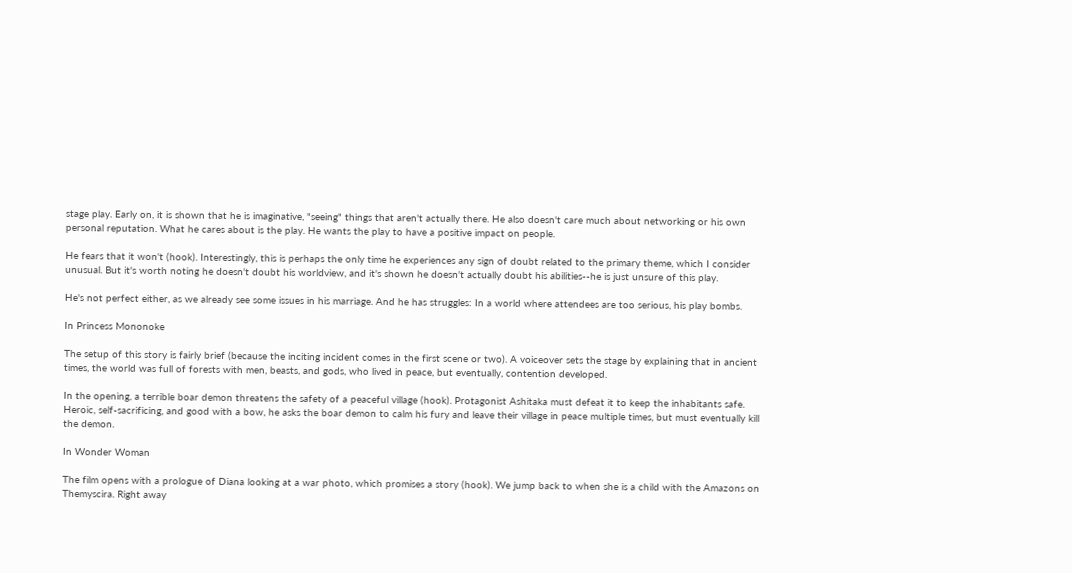stage play. Early on, it is shown that he is imaginative, "seeing" things that aren't actually there. He also doesn't care much about networking or his own personal reputation. What he cares about is the play. He wants the play to have a positive impact on people.

He fears that it won't (hook). Interestingly, this is perhaps the only time he experiences any sign of doubt related to the primary theme, which I consider unusual. But it's worth noting he doesn't doubt his worldview, and it's shown he doesn't actually doubt his abilities--he is just unsure of this play.

He's not perfect either, as we already see some issues in his marriage. And he has struggles: In a world where attendees are too serious, his play bombs.

In Princess Mononoke

The setup of this story is fairly brief (because the inciting incident comes in the first scene or two). A voiceover sets the stage by explaining that in ancient times, the world was full of forests with men, beasts, and gods, who lived in peace, but eventually, contention developed.

In the opening, a terrible boar demon threatens the safety of a peaceful village (hook). Protagonist Ashitaka must defeat it to keep the inhabitants safe. Heroic, self-sacrificing, and good with a bow, he asks the boar demon to calm his fury and leave their village in peace multiple times, but must eventually kill the demon.

In Wonder Woman

The film opens with a prologue of Diana looking at a war photo, which promises a story (hook). We jump back to when she is a child with the Amazons on Themyscira. Right away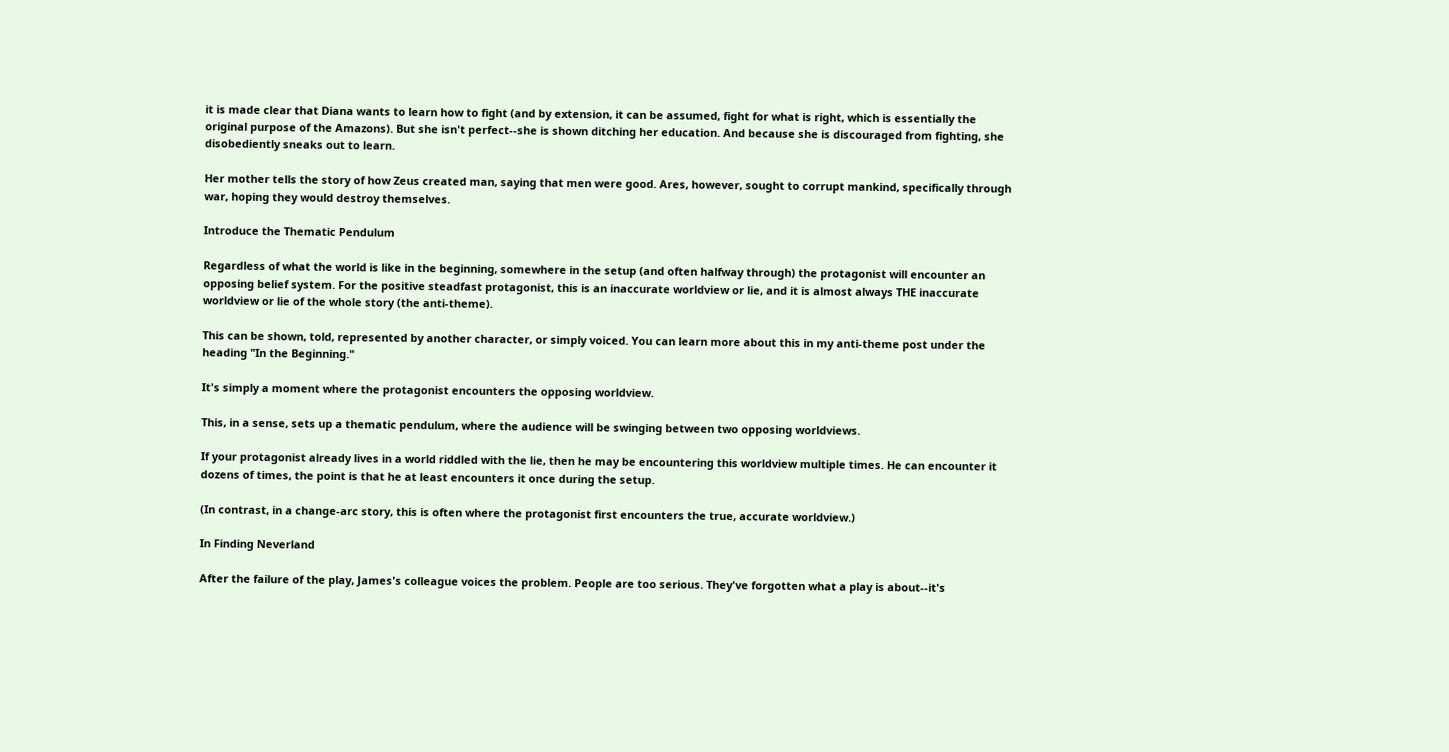it is made clear that Diana wants to learn how to fight (and by extension, it can be assumed, fight for what is right, which is essentially the original purpose of the Amazons). But she isn't perfect--she is shown ditching her education. And because she is discouraged from fighting, she disobediently sneaks out to learn.

Her mother tells the story of how Zeus created man, saying that men were good. Ares, however, sought to corrupt mankind, specifically through war, hoping they would destroy themselves.

Introduce the Thematic Pendulum

Regardless of what the world is like in the beginning, somewhere in the setup (and often halfway through) the protagonist will encounter an opposing belief system. For the positive steadfast protagonist, this is an inaccurate worldview or lie, and it is almost always THE inaccurate worldview or lie of the whole story (the anti-theme).

This can be shown, told, represented by another character, or simply voiced. You can learn more about this in my anti-theme post under the heading "In the Beginning."

It's simply a moment where the protagonist encounters the opposing worldview.

This, in a sense, sets up a thematic pendulum, where the audience will be swinging between two opposing worldviews.

If your protagonist already lives in a world riddled with the lie, then he may be encountering this worldview multiple times. He can encounter it dozens of times, the point is that he at least encounters it once during the setup.

(In contrast, in a change-arc story, this is often where the protagonist first encounters the true, accurate worldview.)

In Finding Neverland

After the failure of the play, James's colleague voices the problem. People are too serious. They've forgotten what a play is about--it's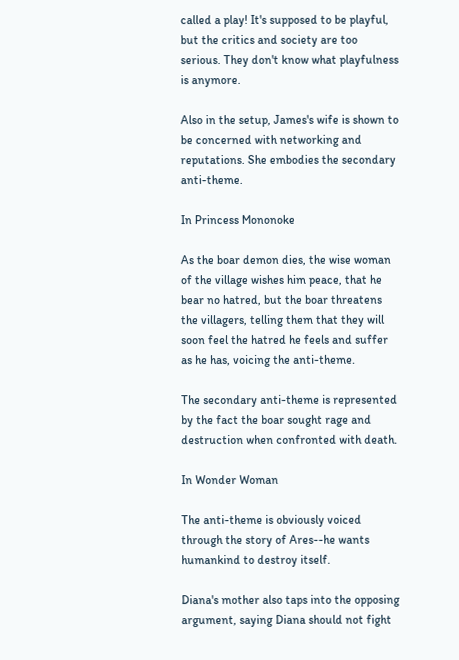called a play! It's supposed to be playful, but the critics and society are too serious. They don't know what playfulness is anymore.

Also in the setup, James's wife is shown to be concerned with networking and reputations. She embodies the secondary anti-theme.

In Princess Mononoke

As the boar demon dies, the wise woman of the village wishes him peace, that he bear no hatred, but the boar threatens the villagers, telling them that they will soon feel the hatred he feels and suffer as he has, voicing the anti-theme.

The secondary anti-theme is represented by the fact the boar sought rage and destruction when confronted with death.

In Wonder Woman

The anti-theme is obviously voiced through the story of Ares--he wants humankind to destroy itself.

Diana's mother also taps into the opposing argument, saying Diana should not fight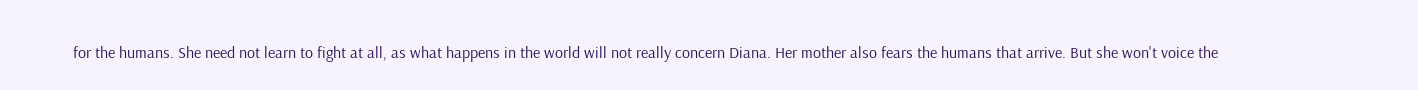for the humans. She need not learn to fight at all, as what happens in the world will not really concern Diana. Her mother also fears the humans that arrive. But she won't voice the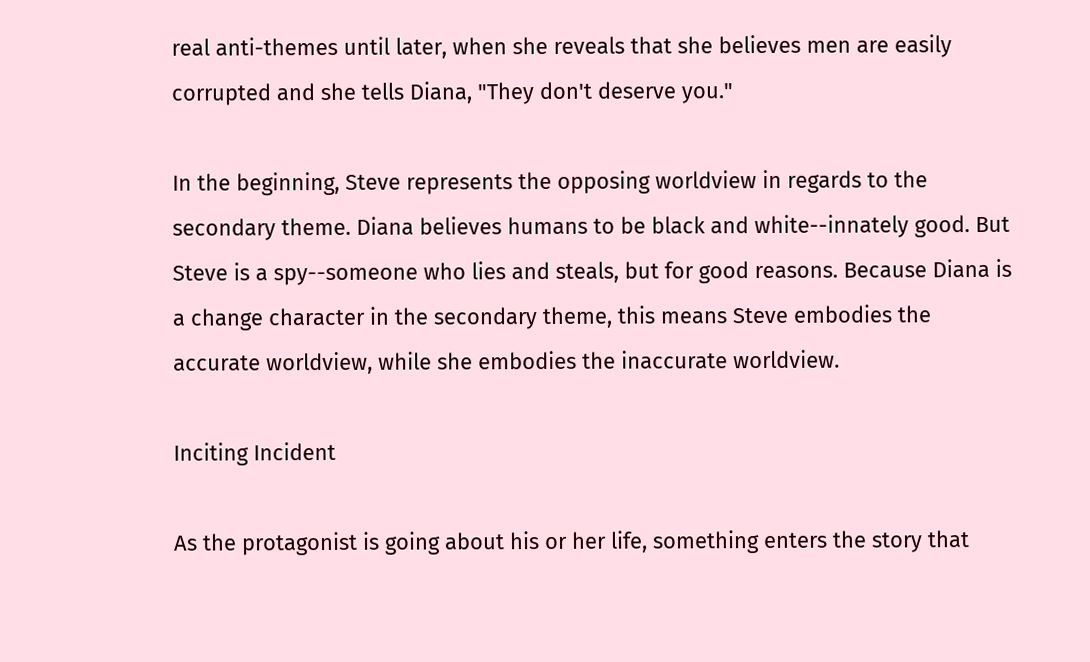real anti-themes until later, when she reveals that she believes men are easily corrupted and she tells Diana, "They don't deserve you."

In the beginning, Steve represents the opposing worldview in regards to the secondary theme. Diana believes humans to be black and white--innately good. But Steve is a spy--someone who lies and steals, but for good reasons. Because Diana is a change character in the secondary theme, this means Steve embodies the accurate worldview, while she embodies the inaccurate worldview.

Inciting Incident

As the protagonist is going about his or her life, something enters the story that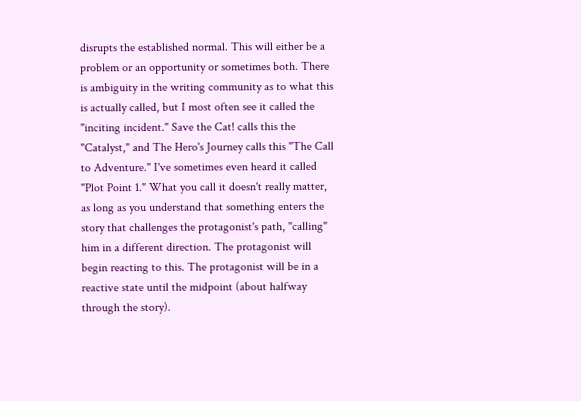disrupts the established normal. This will either be a problem or an opportunity or sometimes both. There is ambiguity in the writing community as to what this is actually called, but I most often see it called the "inciting incident." Save the Cat! calls this the "Catalyst," and The Hero's Journey calls this "The Call to Adventure." I've sometimes even heard it called "Plot Point 1." What you call it doesn't really matter, as long as you understand that something enters the story that challenges the protagonist's path, "calling" him in a different direction. The protagonist will begin reacting to this. The protagonist will be in a reactive state until the midpoint (about halfway through the story).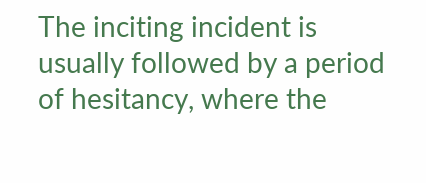The inciting incident is usually followed by a period of hesitancy, where the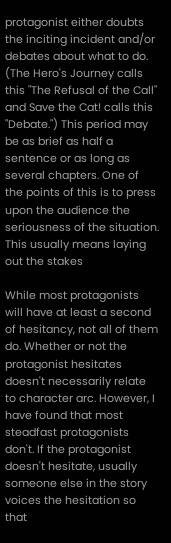protagonist either doubts the inciting incident and/or debates about what to do. (The Hero's Journey calls this "The Refusal of the Call" and Save the Cat! calls this "Debate.") This period may be as brief as half a sentence or as long as several chapters. One of the points of this is to press upon the audience the seriousness of the situation. This usually means laying out the stakes

While most protagonists will have at least a second of hesitancy, not all of them do. Whether or not the protagonist hesitates doesn't necessarily relate to character arc. However, I have found that most steadfast protagonists don't. If the protagonist doesn't hesitate, usually someone else in the story voices the hesitation so that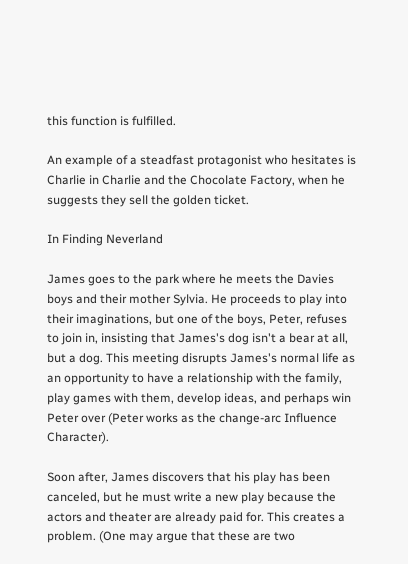this function is fulfilled.

An example of a steadfast protagonist who hesitates is Charlie in Charlie and the Chocolate Factory, when he suggests they sell the golden ticket.

In Finding Neverland

James goes to the park where he meets the Davies boys and their mother Sylvia. He proceeds to play into their imaginations, but one of the boys, Peter, refuses to join in, insisting that James's dog isn't a bear at all, but a dog. This meeting disrupts James's normal life as an opportunity to have a relationship with the family, play games with them, develop ideas, and perhaps win Peter over (Peter works as the change-arc Influence Character).

Soon after, James discovers that his play has been canceled, but he must write a new play because the actors and theater are already paid for. This creates a problem. (One may argue that these are two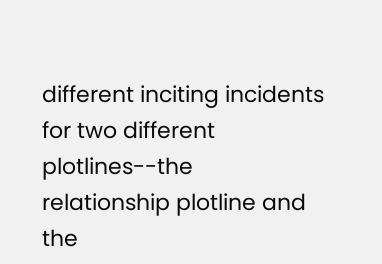different inciting incidents for two different plotlines--the relationship plotline and the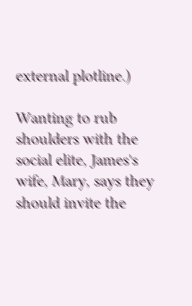external plotline.)

Wanting to rub shoulders with the social elite, James's wife, Mary, says they should invite the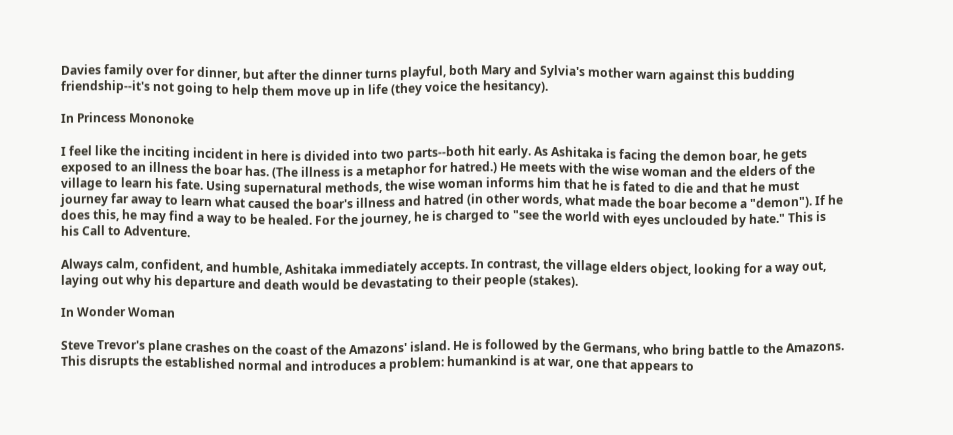Davies family over for dinner, but after the dinner turns playful, both Mary and Sylvia's mother warn against this budding friendship--it's not going to help them move up in life (they voice the hesitancy).

In Princess Mononoke

I feel like the inciting incident in here is divided into two parts--both hit early. As Ashitaka is facing the demon boar, he gets exposed to an illness the boar has. (The illness is a metaphor for hatred.) He meets with the wise woman and the elders of the village to learn his fate. Using supernatural methods, the wise woman informs him that he is fated to die and that he must journey far away to learn what caused the boar's illness and hatred (in other words, what made the boar become a "demon"). If he does this, he may find a way to be healed. For the journey, he is charged to "see the world with eyes unclouded by hate." This is his Call to Adventure.

Always calm, confident, and humble, Ashitaka immediately accepts. In contrast, the village elders object, looking for a way out, laying out why his departure and death would be devastating to their people (stakes).

In Wonder Woman

Steve Trevor's plane crashes on the coast of the Amazons' island. He is followed by the Germans, who bring battle to the Amazons. This disrupts the established normal and introduces a problem: humankind is at war, one that appears to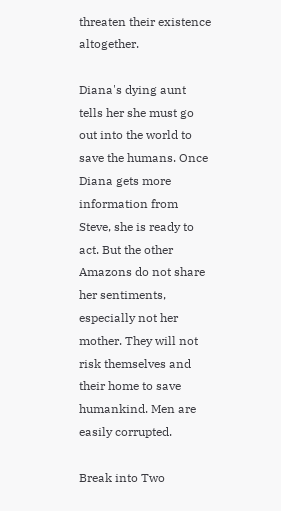threaten their existence altogether.

Diana's dying aunt tells her she must go out into the world to save the humans. Once Diana gets more information from Steve, she is ready to act. But the other Amazons do not share her sentiments, especially not her mother. They will not risk themselves and their home to save humankind. Men are easily corrupted.

Break into Two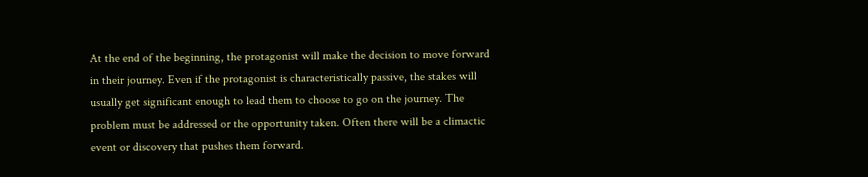At the end of the beginning, the protagonist will make the decision to move forward in their journey. Even if the protagonist is characteristically passive, the stakes will usually get significant enough to lead them to choose to go on the journey. The problem must be addressed or the opportunity taken. Often there will be a climactic event or discovery that pushes them forward.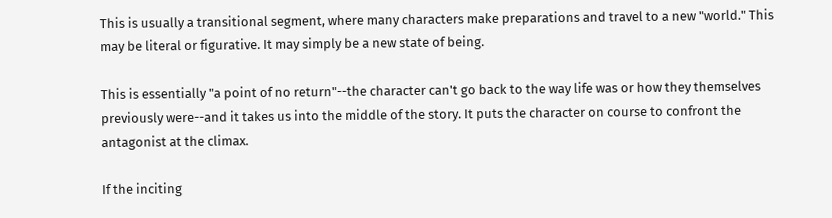This is usually a transitional segment, where many characters make preparations and travel to a new "world." This may be literal or figurative. It may simply be a new state of being.

This is essentially "a point of no return"--the character can't go back to the way life was or how they themselves previously were--and it takes us into the middle of the story. It puts the character on course to confront the antagonist at the climax.

If the inciting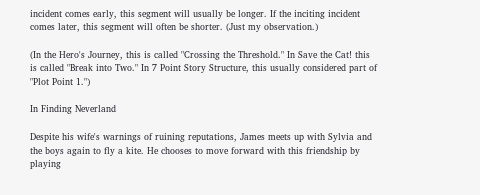incident comes early, this segment will usually be longer. If the inciting incident comes later, this segment will often be shorter. (Just my observation.)

(In the Hero's Journey, this is called "Crossing the Threshold." In Save the Cat! this is called "Break into Two." In 7 Point Story Structure, this usually considered part of "Plot Point 1.")

In Finding Neverland

Despite his wife's warnings of ruining reputations, James meets up with Sylvia and the boys again to fly a kite. He chooses to move forward with this friendship by playing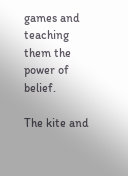games and teaching them the power of belief.

The kite and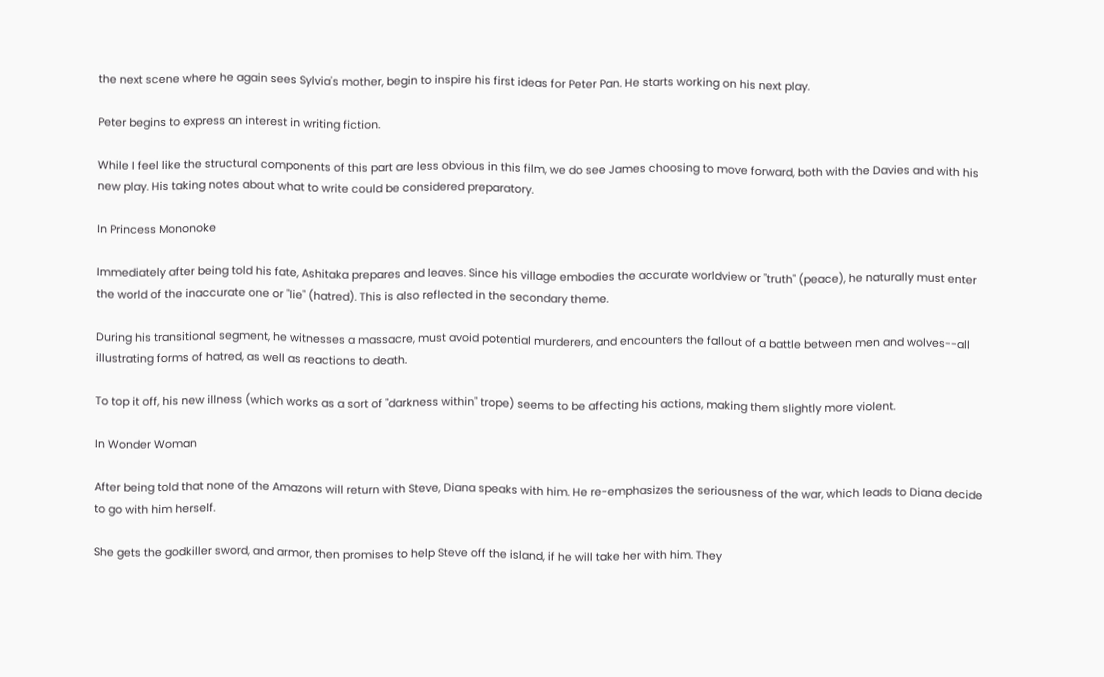the next scene where he again sees Sylvia's mother, begin to inspire his first ideas for Peter Pan. He starts working on his next play.

Peter begins to express an interest in writing fiction.

While I feel like the structural components of this part are less obvious in this film, we do see James choosing to move forward, both with the Davies and with his new play. His taking notes about what to write could be considered preparatory.

In Princess Mononoke

Immediately after being told his fate, Ashitaka prepares and leaves. Since his village embodies the accurate worldview or "truth" (peace), he naturally must enter the world of the inaccurate one or "lie" (hatred). This is also reflected in the secondary theme.

During his transitional segment, he witnesses a massacre, must avoid potential murderers, and encounters the fallout of a battle between men and wolves--all illustrating forms of hatred, as well as reactions to death.

To top it off, his new illness (which works as a sort of "darkness within" trope) seems to be affecting his actions, making them slightly more violent.

In Wonder Woman

After being told that none of the Amazons will return with Steve, Diana speaks with him. He re-emphasizes the seriousness of the war, which leads to Diana decide to go with him herself.

She gets the godkiller sword, and armor, then promises to help Steve off the island, if he will take her with him. They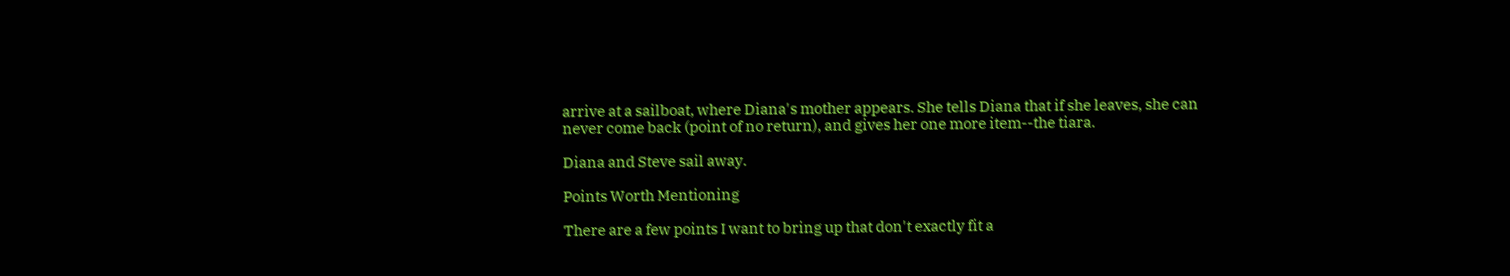arrive at a sailboat, where Diana's mother appears. She tells Diana that if she leaves, she can never come back (point of no return), and gives her one more item--the tiara.

Diana and Steve sail away.

Points Worth Mentioning

There are a few points I want to bring up that don't exactly fit a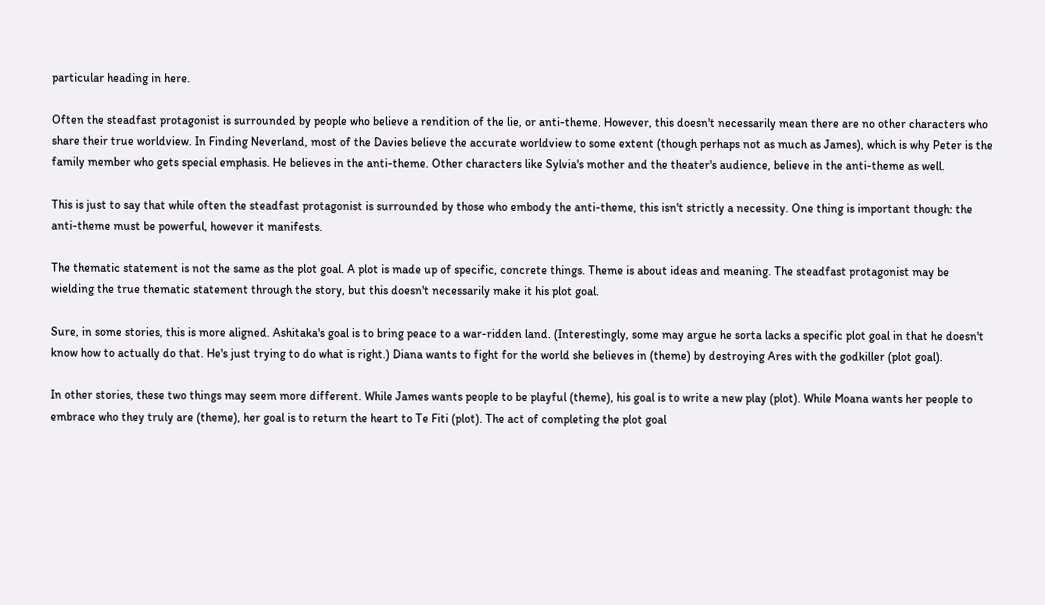particular heading in here.

Often the steadfast protagonist is surrounded by people who believe a rendition of the lie, or anti-theme. However, this doesn't necessarily mean there are no other characters who share their true worldview. In Finding Neverland, most of the Davies believe the accurate worldview to some extent (though perhaps not as much as James), which is why Peter is the family member who gets special emphasis. He believes in the anti-theme. Other characters like Sylvia's mother and the theater's audience, believe in the anti-theme as well.

This is just to say that while often the steadfast protagonist is surrounded by those who embody the anti-theme, this isn't strictly a necessity. One thing is important though: the anti-theme must be powerful, however it manifests.

The thematic statement is not the same as the plot goal. A plot is made up of specific, concrete things. Theme is about ideas and meaning. The steadfast protagonist may be wielding the true thematic statement through the story, but this doesn't necessarily make it his plot goal.

Sure, in some stories, this is more aligned. Ashitaka's goal is to bring peace to a war-ridden land. (Interestingly, some may argue he sorta lacks a specific plot goal in that he doesn't know how to actually do that. He's just trying to do what is right.) Diana wants to fight for the world she believes in (theme) by destroying Ares with the godkiller (plot goal).

In other stories, these two things may seem more different. While James wants people to be playful (theme), his goal is to write a new play (plot). While Moana wants her people to embrace who they truly are (theme), her goal is to return the heart to Te Fiti (plot). The act of completing the plot goal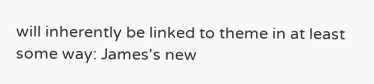will inherently be linked to theme in at least some way: James's new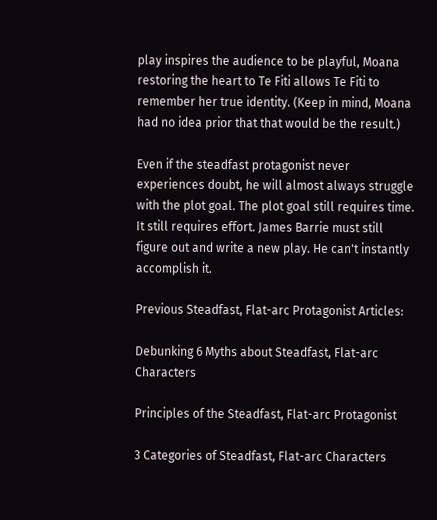play inspires the audience to be playful, Moana restoring the heart to Te Fiti allows Te Fiti to remember her true identity. (Keep in mind, Moana had no idea prior that that would be the result.)

Even if the steadfast protagonist never experiences doubt, he will almost always struggle with the plot goal. The plot goal still requires time. It still requires effort. James Barrie must still figure out and write a new play. He can't instantly accomplish it.

Previous Steadfast, Flat-arc Protagonist Articles:

Debunking 6 Myths about Steadfast, Flat-arc Characters

Principles of the Steadfast, Flat-arc Protagonist

3 Categories of Steadfast, Flat-arc Characters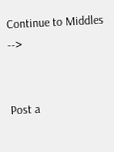Continue to Middles -->


Post a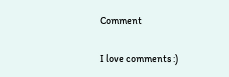Comment

I love comments :)